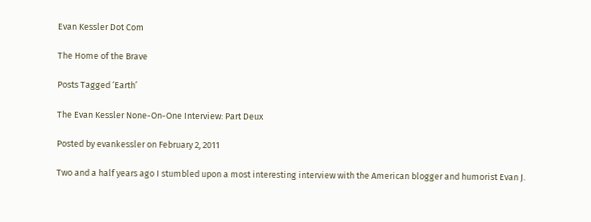Evan Kessler Dot Com

The Home of the Brave

Posts Tagged ‘Earth’

The Evan Kessler None-On-One Interview: Part Deux

Posted by evankessler on February 2, 2011

Two and a half years ago I stumbled upon a most interesting interview with the American blogger and humorist Evan J.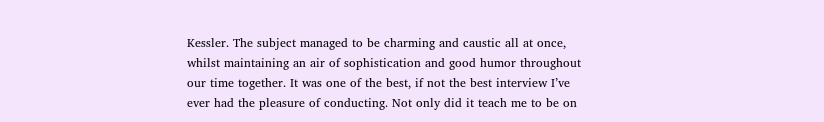Kessler. The subject managed to be charming and caustic all at once, whilst maintaining an air of sophistication and good humor throughout our time together. It was one of the best, if not the best interview I’ve ever had the pleasure of conducting. Not only did it teach me to be on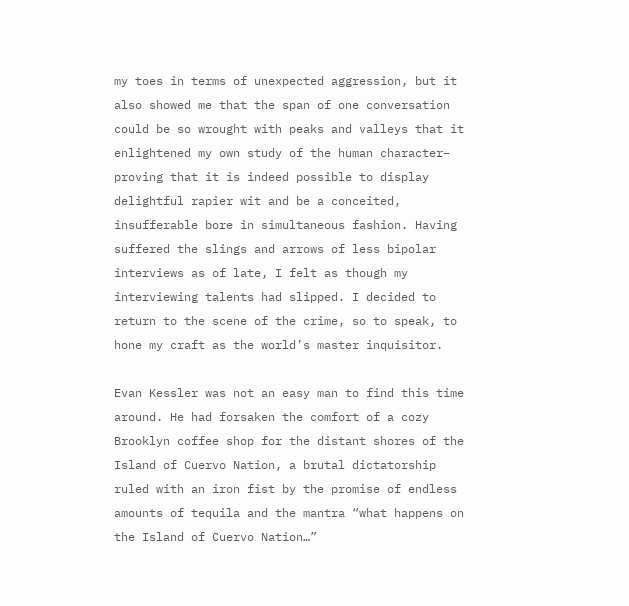my toes in terms of unexpected aggression, but it also showed me that the span of one conversation could be so wrought with peaks and valleys that it enlightened my own study of the human character– proving that it is indeed possible to display delightful rapier wit and be a conceited, insufferable bore in simultaneous fashion. Having suffered the slings and arrows of less bipolar interviews as of late, I felt as though my interviewing talents had slipped. I decided to return to the scene of the crime, so to speak, to hone my craft as the world’s master inquisitor.

Evan Kessler was not an easy man to find this time around. He had forsaken the comfort of a cozy Brooklyn coffee shop for the distant shores of the Island of Cuervo Nation, a brutal dictatorship ruled with an iron fist by the promise of endless amounts of tequila and the mantra “what happens on the Island of Cuervo Nation…”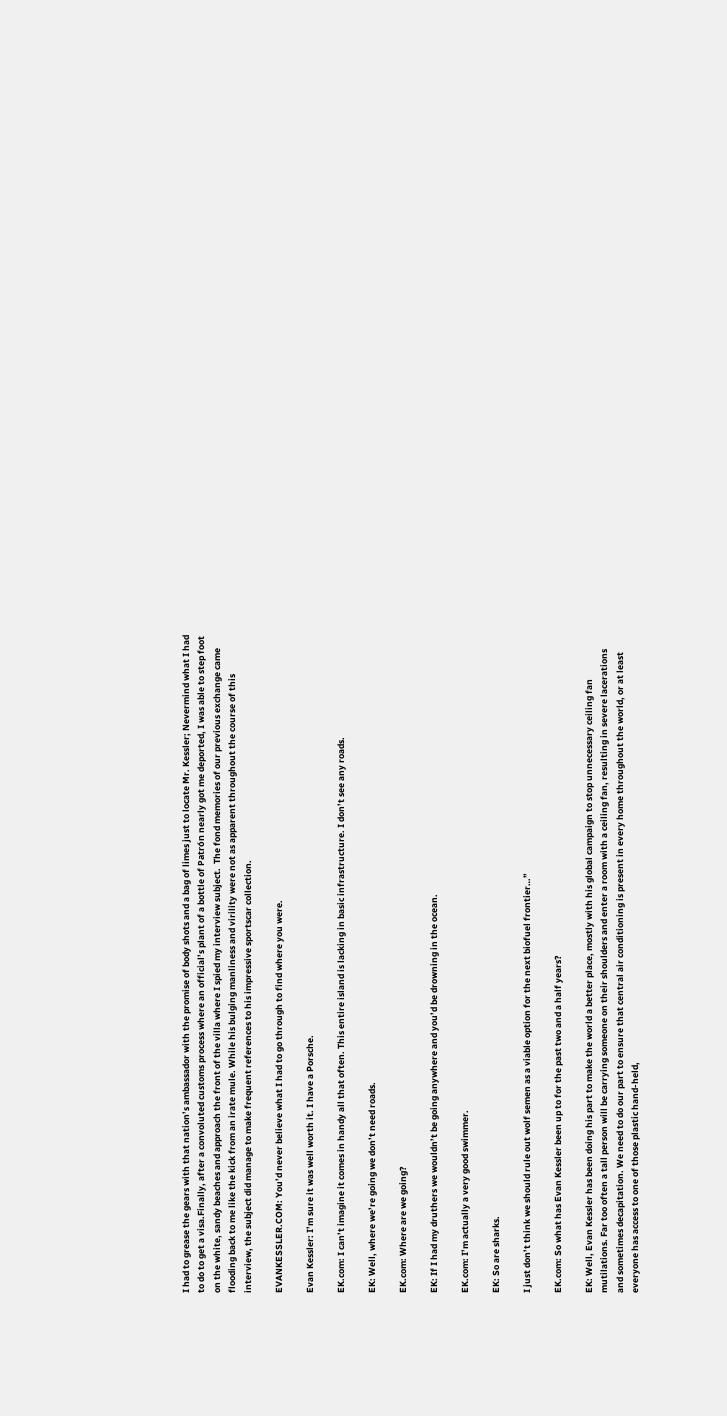I had to grease the gears with that nation’s ambassador with the promise of body shots and a bag of limes just to locate Mr. Kessler; Nevermind what I had to do to get a visa.Finally, after a convoluted customs process where an official’s plant of a bottle of Patrón nearly got me deported, I was able to step foot on the white, sandy beaches and approach the front of the villa where I spied my interview subject.  The fond memories of our previous exchange came flooding back to me like the kick from an irate mule. While his bulging manliness and virility were not as apparent throughout the course of this interview, the subject did manage to make frequent references to his impressive sportscar collection.

EVANKESSLER.COM: You’d never believe what I had to go through to find where you were.

Evan Kessler: I’m sure it was well worth it. I have a Porsche.

EK.com: I can’t imagine it comes in handy all that often. This entire island is lacking in basic infrastructure. I don’t see any roads.

EK: Well, where we’re going we don’t need roads.

EK.com: Where are we going?

EK: If I had my druthers we wouldn’t be going anywhere and you’d be drowning in the ocean.

EK.com: I’m actually a very good swimmer.

EK: So are sharks.

I just don’t think we should rule out wolf semen as a viable option for the next biofuel frontier…”

EK.com: So what has Evan Kessler been up to for the past two and a half years?

EK: Well, Evan Kessler has been doing his part to make the world a better place, mostly with his global campaign to stop unnecessary ceiling fan mutilations. Far too often a tall person will be carrying someone on their shoulders and enter a room with a ceiling fan, resulting in severe lacerations and sometimes decapitation. We need to do our part to ensure that central air conditioning is present in every home throughout the world, or at least everyone has access to one of those plastic hand-held,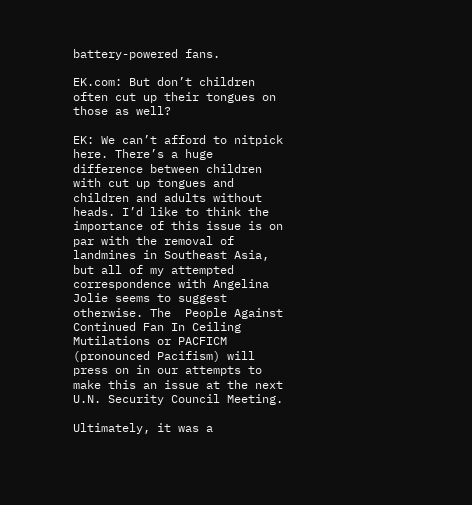battery-powered fans.

EK.com: But don’t children often cut up their tongues on those as well?

EK: We can’t afford to nitpick here. There’s a huge difference between children with cut up tongues and children and adults without heads. I’d like to think the importance of this issue is on par with the removal of landmines in Southeast Asia, but all of my attempted correspondence with Angelina Jolie seems to suggest otherwise. The  People Against Continued Fan In Ceiling Mutilations or PACFICM (pronounced Pacifism) will press on in our attempts to make this an issue at the next U.N. Security Council Meeting.

Ultimately, it was a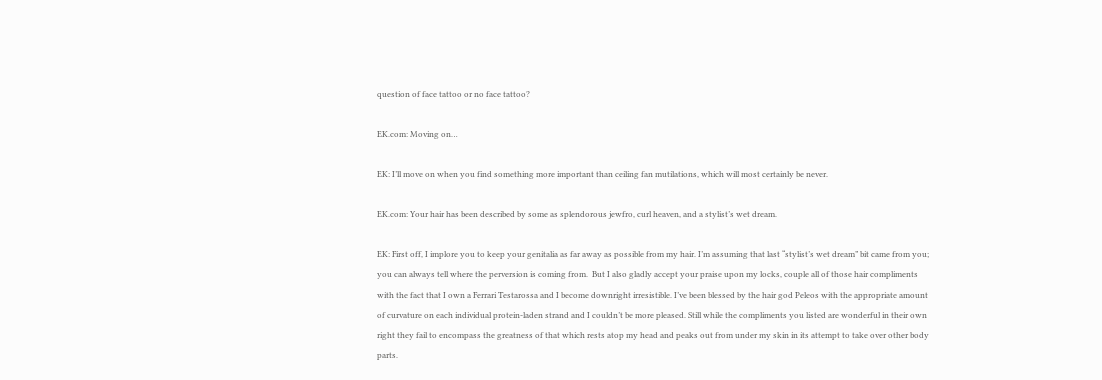question of face tattoo or no face tattoo?

EK.com: Moving on…

EK: I’ll move on when you find something more important than ceiling fan mutilations, which will most certainly be never.

EK.com: Your hair has been described by some as splendorous jewfro, curl heaven, and a stylist’s wet dream.

EK: First off, I implore you to keep your genitalia as far away as possible from my hair. I’m assuming that last “stylist’s wet dream” bit came from you; you can always tell where the perversion is coming from.  But I also gladly accept your praise upon my locks, couple all of those hair compliments with the fact that I own a Ferrari Testarossa and I become downright irresistible. I’ve been blessed by the hair god Peleos with the appropriate amount of curvature on each individual protein-laden strand and I couldn’t be more pleased. Still while the compliments you listed are wonderful in their own right they fail to encompass the greatness of that which rests atop my head and peaks out from under my skin in its attempt to take over other body parts.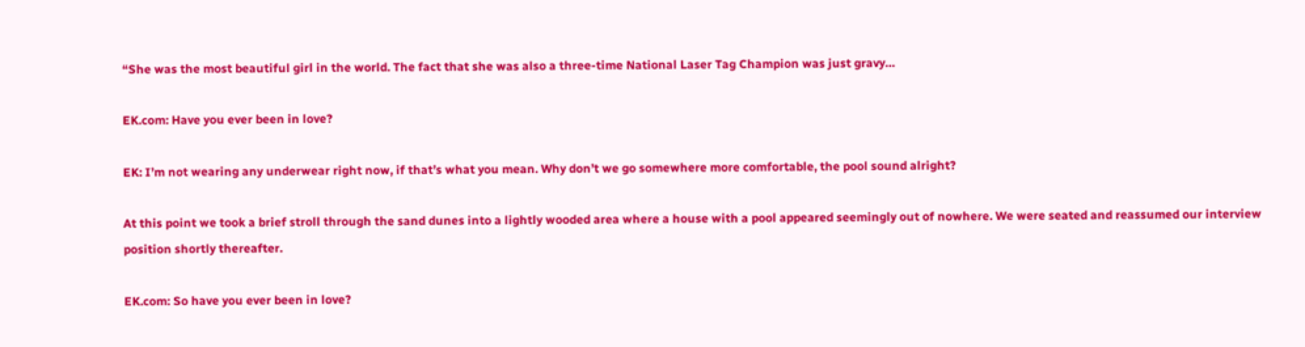“She was the most beautiful girl in the world. The fact that she was also a three-time National Laser Tag Champion was just gravy…

EK.com: Have you ever been in love?

EK: I’m not wearing any underwear right now, if that’s what you mean. Why don’t we go somewhere more comfortable, the pool sound alright?

At this point we took a brief stroll through the sand dunes into a lightly wooded area where a house with a pool appeared seemingly out of nowhere. We were seated and reassumed our interview position shortly thereafter.

EK.com: So have you ever been in love?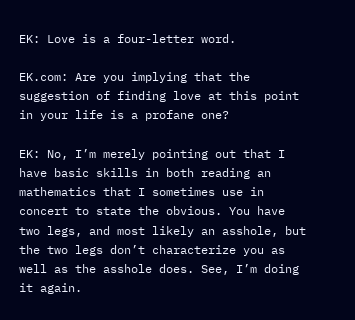EK: Love is a four-letter word.

EK.com: Are you implying that the suggestion of finding love at this point in your life is a profane one?

EK: No, I’m merely pointing out that I have basic skills in both reading an mathematics that I sometimes use in concert to state the obvious. You have two legs, and most likely an asshole, but the two legs don’t characterize you as well as the asshole does. See, I’m doing it again.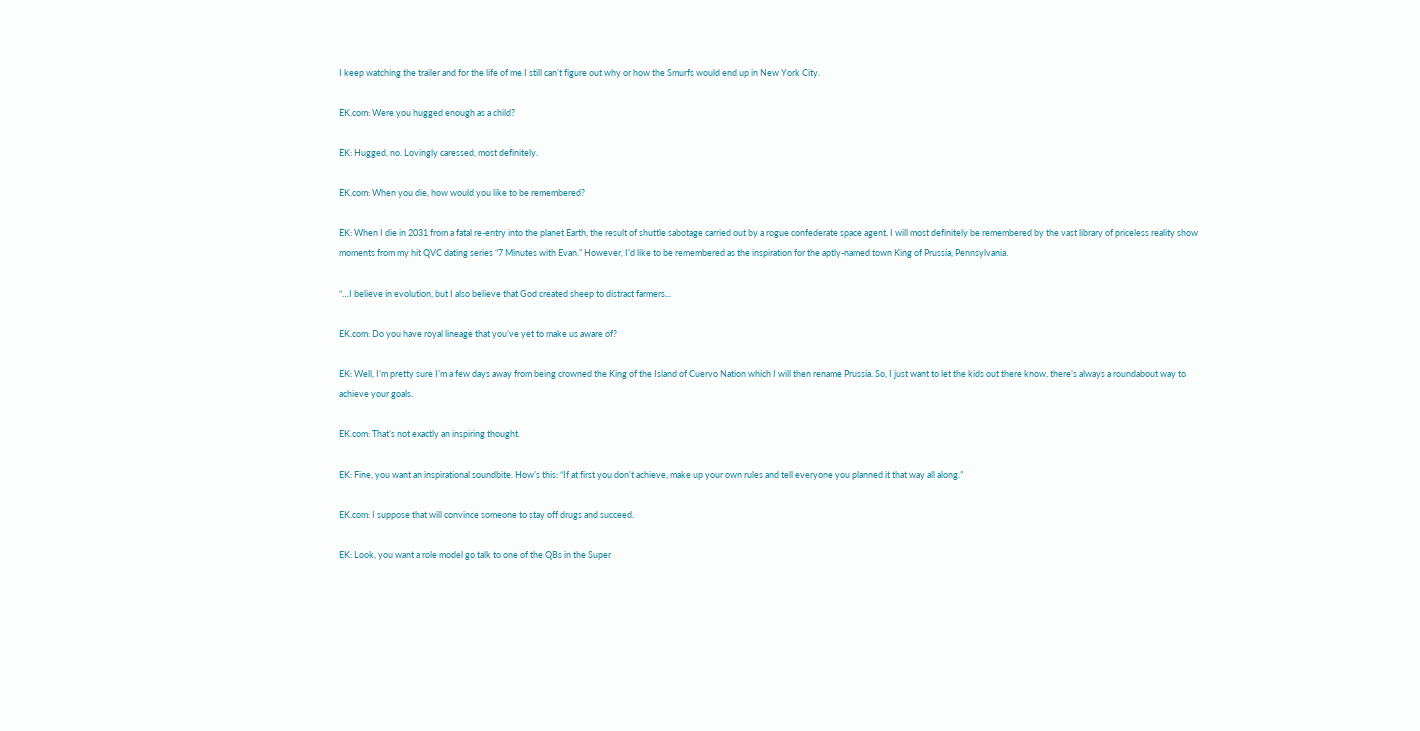I keep watching the trailer and for the life of me I still can’t figure out why or how the Smurfs would end up in New York City.

EK.com: Were you hugged enough as a child?

EK: Hugged, no. Lovingly caressed, most definitely.

EK.com: When you die, how would you like to be remembered?

EK: When I die in 2031 from a fatal re-entry into the planet Earth, the result of shuttle sabotage carried out by a rogue confederate space agent, I will most definitely be remembered by the vast library of priceless reality show moments from my hit QVC dating series “7 Minutes with Evan.” However, I’d like to be remembered as the inspiration for the aptly-named town King of Prussia, Pennsylvania.

“…I believe in evolution, but I also believe that God created sheep to distract farmers...

EK.com: Do you have royal lineage that you’ve yet to make us aware of?

EK: Well, I’m pretty sure I’m a few days away from being crowned the King of the Island of Cuervo Nation which I will then rename Prussia. So, I just want to let the kids out there know, there’s always a roundabout way to achieve your goals.

EK.com: That’s not exactly an inspiring thought.

EK: Fine, you want an inspirational soundbite. How’s this: “If at first you don’t achieve, make up your own rules and tell everyone you planned it that way all along.”

EK.com: I suppose that will convince someone to stay off drugs and succeed.

EK: Look, you want a role model go talk to one of the QBs in the Super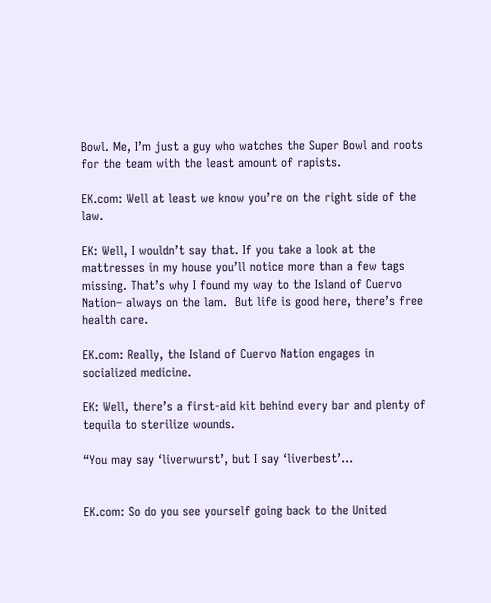Bowl. Me, I’m just a guy who watches the Super Bowl and roots for the team with the least amount of rapists.

EK.com: Well at least we know you’re on the right side of the law.

EK: Well, I wouldn’t say that. If you take a look at the mattresses in my house you’ll notice more than a few tags missing. That’s why I found my way to the Island of Cuervo Nation– always on the lam.  But life is good here, there’s free health care.

EK.com: Really, the Island of Cuervo Nation engages in socialized medicine.

EK: Well, there’s a first-aid kit behind every bar and plenty of tequila to sterilize wounds.

“You may say ‘liverwurst’, but I say ‘liverbest’...


EK.com: So do you see yourself going back to the United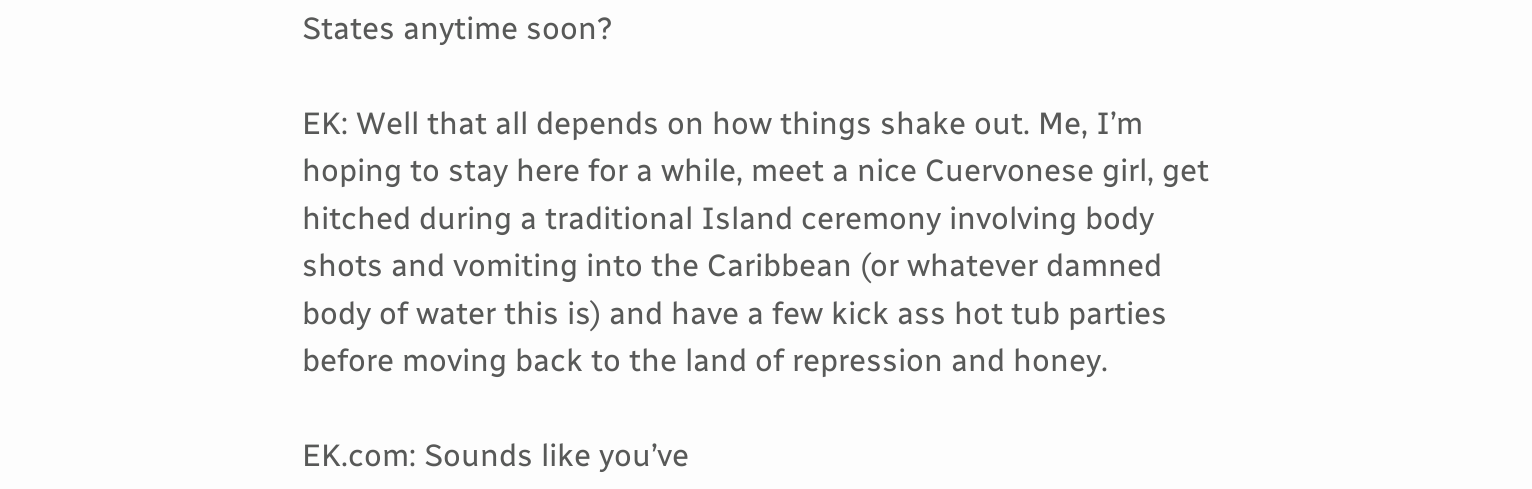States anytime soon?

EK: Well that all depends on how things shake out. Me, I’m hoping to stay here for a while, meet a nice Cuervonese girl, get hitched during a traditional Island ceremony involving body shots and vomiting into the Caribbean (or whatever damned body of water this is) and have a few kick ass hot tub parties before moving back to the land of repression and honey.

EK.com: Sounds like you’ve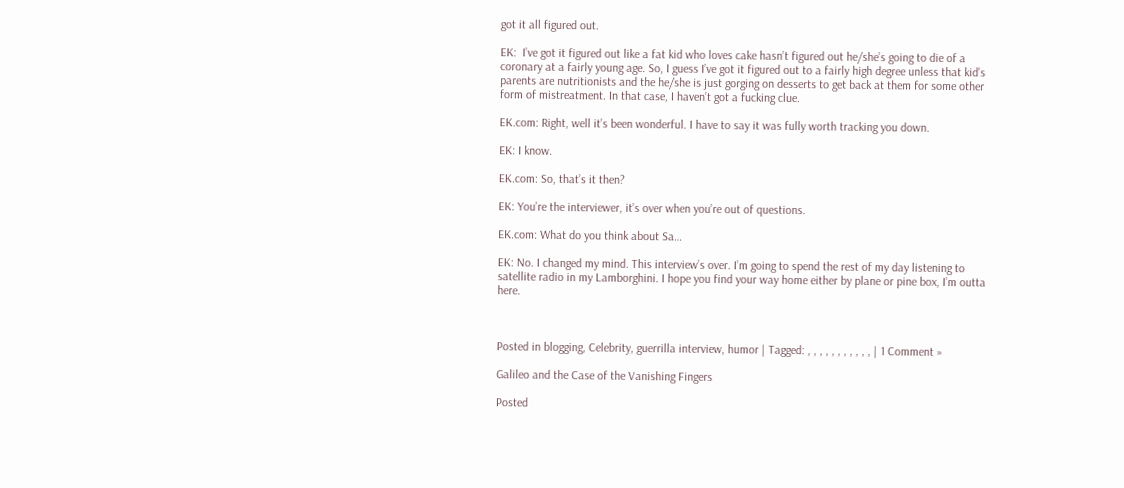got it all figured out.

EK:  I’ve got it figured out like a fat kid who loves cake hasn’t figured out he/she’s going to die of a coronary at a fairly young age. So, I guess I’ve got it figured out to a fairly high degree unless that kid’s parents are nutritionists and the he/she is just gorging on desserts to get back at them for some other form of mistreatment. In that case, I haven’t got a fucking clue.

EK.com: Right, well it’s been wonderful. I have to say it was fully worth tracking you down.

EK: I know.

EK.com: So, that’s it then?

EK: You’re the interviewer, it’s over when you’re out of questions.

EK.com: What do you think about Sa…

EK: No. I changed my mind. This interview’s over. I’m going to spend the rest of my day listening to satellite radio in my Lamborghini. I hope you find your way home either by plane or pine box, I’m outta here.



Posted in blogging, Celebrity, guerrilla interview, humor | Tagged: , , , , , , , , , , , | 1 Comment »

Galileo and the Case of the Vanishing Fingers

Posted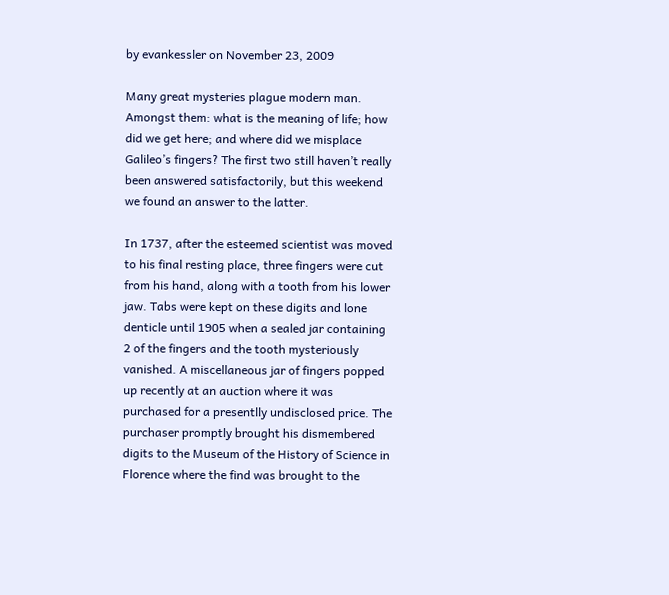by evankessler on November 23, 2009

Many great mysteries plague modern man. Amongst them: what is the meaning of life; how did we get here; and where did we misplace Galileo’s fingers? The first two still haven’t really been answered satisfactorily, but this weekend we found an answer to the latter.

In 1737, after the esteemed scientist was moved to his final resting place, three fingers were cut from his hand, along with a tooth from his lower jaw. Tabs were kept on these digits and lone denticle until 1905 when a sealed jar containing 2 of the fingers and the tooth mysteriously vanished. A miscellaneous jar of fingers popped up recently at an auction where it was purchased for a presentlly undisclosed price. The purchaser promptly brought his dismembered digits to the Museum of the History of Science in Florence where the find was brought to the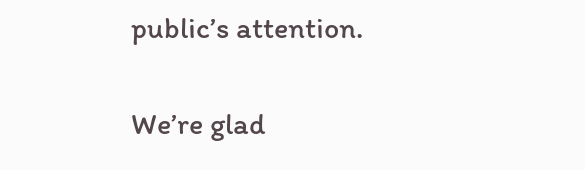public’s attention.

We’re glad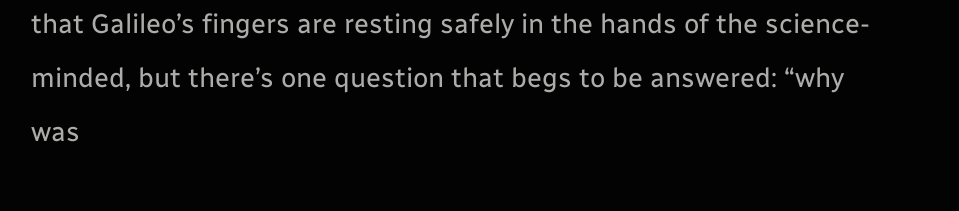that Galileo’s fingers are resting safely in the hands of the science-minded, but there’s one question that begs to be answered: “why was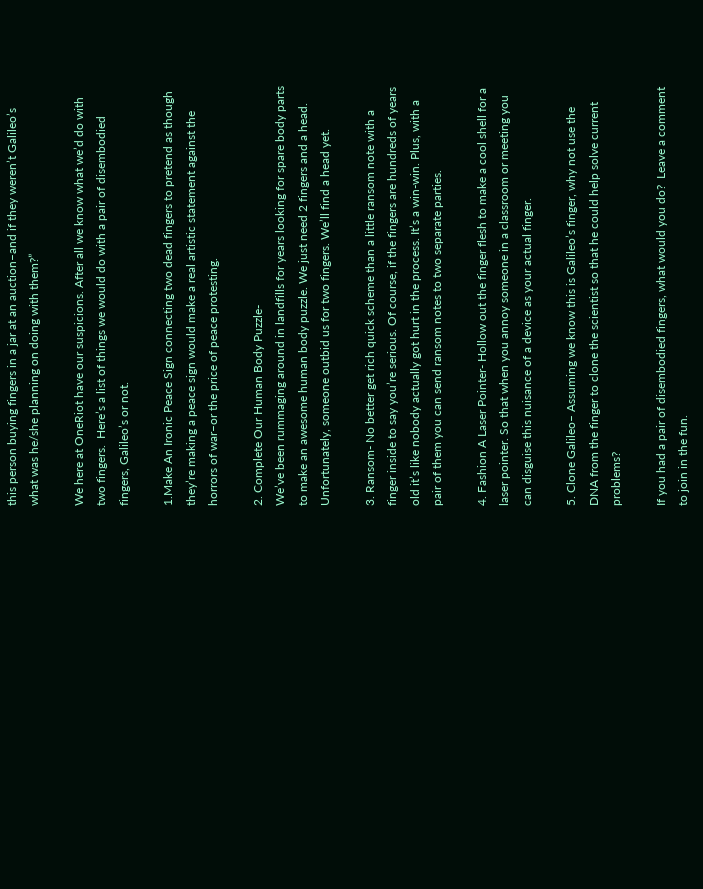this person buying fingers in a jar at an auction–and if they weren’t Galileo’s what was he/she planning on doing with them?”

We here at OneRiot have our suspicions. After all we know what we’d do with two fingers.  Here’s a list of things we would do with a pair of disembodied fingers, Galileo’s or not.

1.Make An Ironic Peace Sign connecting two dead fingers to pretend as though they’re making a peace sign would make a real artistic statement against the horrors of war–or the price of peace protesting.

2. Complete Our Human Body Puzzle-
We’ve been rummaging around in landfills for years looking for spare body parts to make an awesome human body puzzle. We just need 2 fingers and a head. Unfortunately, someone outbid us for two fingers. We’ll find a head yet.

3. Ransom- No better get rich quick scheme than a little ransom note with a finger inside to say you’re serious. Of course, if the fingers are hundreds of years old it’s like nobody actually got hurt in the process. It’s a win-win. Plus, with a pair of them you can send ransom notes to two separate parties.

4. Fashion A Laser Pointer- Hollow out the finger flesh to make a cool shell for a laser pointer. So that when you annoy someone in a classroom or meeting you can disguise this nuisance of a device as your actual finger.

5. Clone Galileo– Assuming we know this is Galileo’s finger, why not use the DNA from the finger to clone the scientist so that he could help solve current problems?

If you had a pair of disembodied fingers, what would you do?  Leave a comment to join in the fun.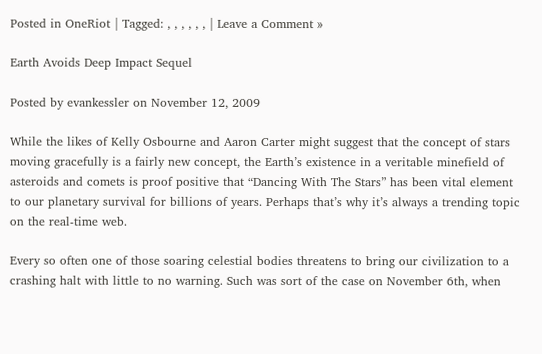Posted in OneRiot | Tagged: , , , , , , | Leave a Comment »

Earth Avoids Deep Impact Sequel

Posted by evankessler on November 12, 2009

While the likes of Kelly Osbourne and Aaron Carter might suggest that the concept of stars moving gracefully is a fairly new concept, the Earth’s existence in a veritable minefield of asteroids and comets is proof positive that “Dancing With The Stars” has been vital element to our planetary survival for billions of years. Perhaps that’s why it’s always a trending topic on the real-time web.

Every so often one of those soaring celestial bodies threatens to bring our civilization to a crashing halt with little to no warning. Such was sort of the case on November 6th, when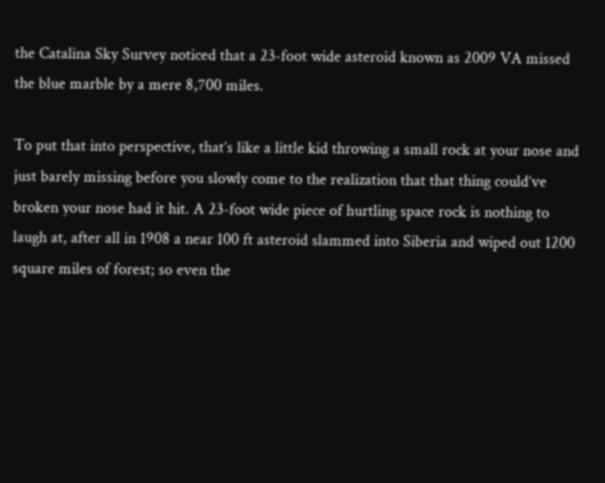the Catalina Sky Survey noticed that a 23-foot wide asteroid known as 2009 VA missed the blue marble by a mere 8,700 miles.

To put that into perspective, that’s like a little kid throwing a small rock at your nose and just barely missing before you slowly come to the realization that that thing could’ve broken your nose had it hit. A 23-foot wide piece of hurtling space rock is nothing to laugh at, after all in 1908 a near 100 ft asteroid slammed into Siberia and wiped out 1200 square miles of forest; so even the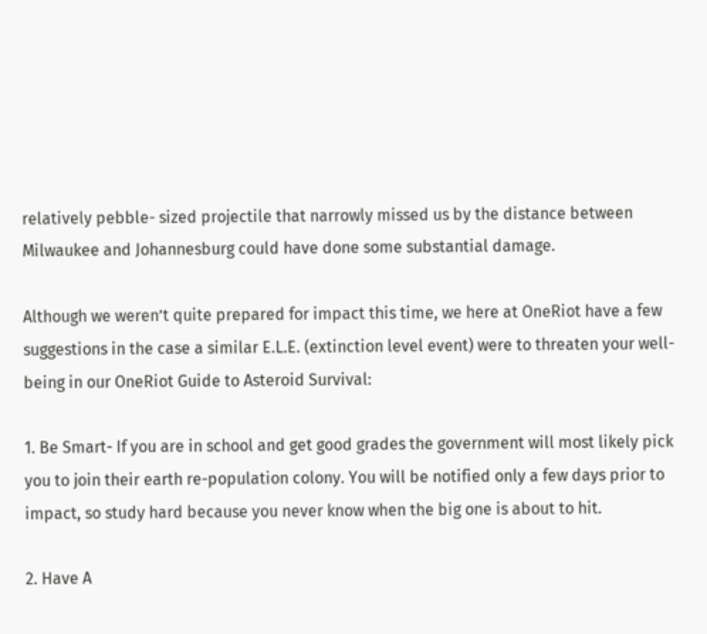relatively pebble- sized projectile that narrowly missed us by the distance between Milwaukee and Johannesburg could have done some substantial damage.

Although we weren’t quite prepared for impact this time, we here at OneRiot have a few suggestions in the case a similar E.L.E. (extinction level event) were to threaten your well-being in our OneRiot Guide to Asteroid Survival:

1. Be Smart- If you are in school and get good grades the government will most likely pick you to join their earth re-population colony. You will be notified only a few days prior to impact, so study hard because you never know when the big one is about to hit.

2. Have A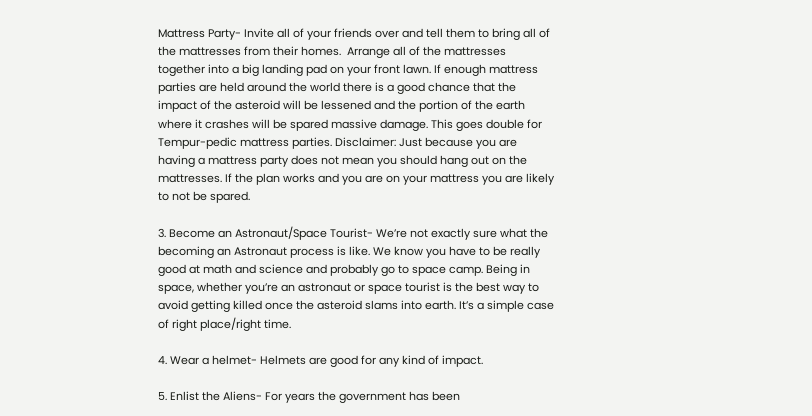Mattress Party- Invite all of your friends over and tell them to bring all of the mattresses from their homes.  Arrange all of the mattresses together into a big landing pad on your front lawn. If enough mattress parties are held around the world there is a good chance that the impact of the asteroid will be lessened and the portion of the earth where it crashes will be spared massive damage. This goes double for Tempur-pedic mattress parties. Disclaimer: Just because you are having a mattress party does not mean you should hang out on the mattresses. If the plan works and you are on your mattress you are likely to not be spared.

3. Become an Astronaut/Space Tourist- We’re not exactly sure what the becoming an Astronaut process is like. We know you have to be really good at math and science and probably go to space camp. Being in space, whether you’re an astronaut or space tourist is the best way to avoid getting killed once the asteroid slams into earth. It’s a simple case of right place/right time.

4. Wear a helmet- Helmets are good for any kind of impact.

5. Enlist the Aliens- For years the government has been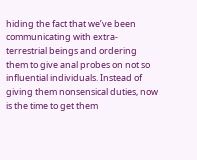hiding the fact that we’ve been communicating with extra-terrestrial beings and ordering them to give anal probes on not so influential individuals. Instead of giving them nonsensical duties, now is the time to get them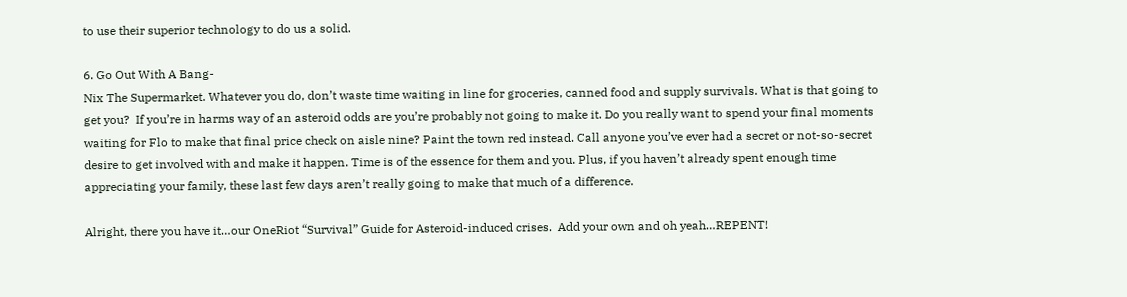to use their superior technology to do us a solid.

6. Go Out With A Bang-
Nix The Supermarket. Whatever you do, don’t waste time waiting in line for groceries, canned food and supply survivals. What is that going to get you?  If you’re in harms way of an asteroid odds are you’re probably not going to make it. Do you really want to spend your final moments waiting for Flo to make that final price check on aisle nine? Paint the town red instead. Call anyone you’ve ever had a secret or not-so-secret desire to get involved with and make it happen. Time is of the essence for them and you. Plus, if you haven’t already spent enough time appreciating your family, these last few days aren’t really going to make that much of a difference.

Alright, there you have it…our OneRiot “Survival” Guide for Asteroid-induced crises.  Add your own and oh yeah…REPENT!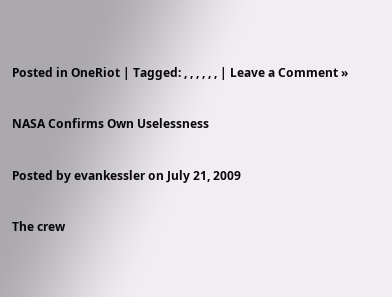Posted in OneRiot | Tagged: , , , , , , | Leave a Comment »

NASA Confirms Own Uselessness

Posted by evankessler on July 21, 2009

The crew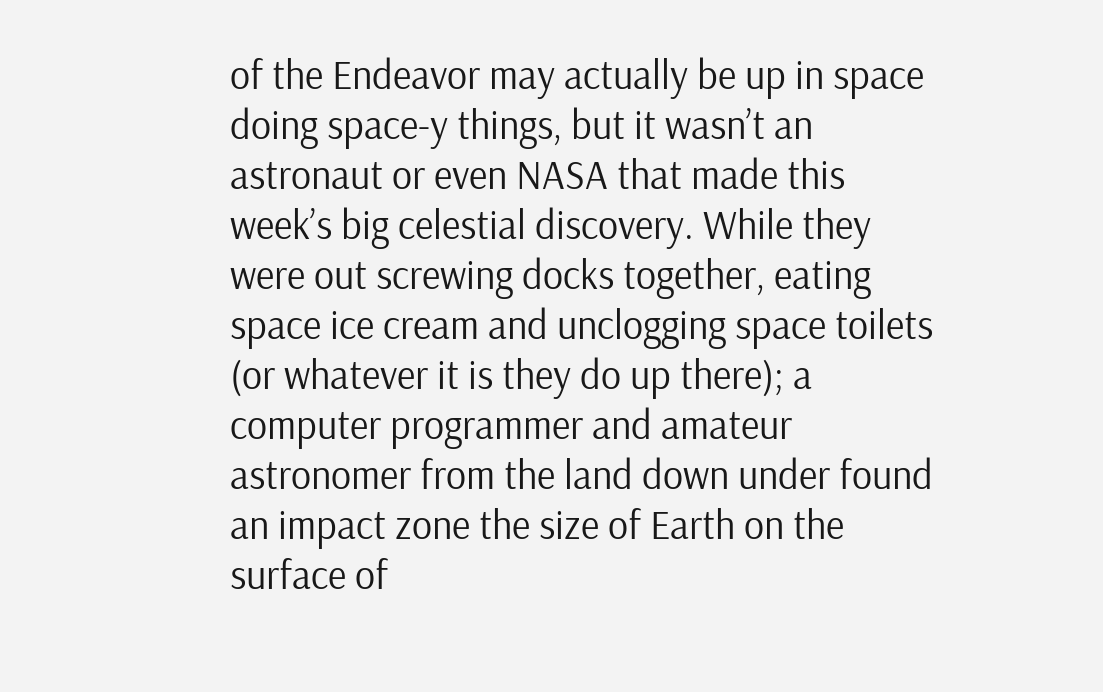of the Endeavor may actually be up in space doing space-y things, but it wasn’t an astronaut or even NASA that made this week’s big celestial discovery. While they were out screwing docks together, eating space ice cream and unclogging space toilets (or whatever it is they do up there); a computer programmer and amateur astronomer from the land down under found an impact zone the size of Earth on the surface of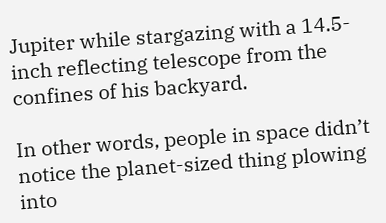Jupiter while stargazing with a 14.5-inch reflecting telescope from the confines of his backyard.

In other words, people in space didn’t notice the planet-sized thing plowing into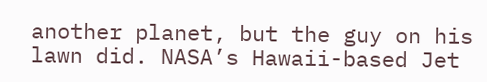another planet, but the guy on his lawn did. NASA’s Hawaii-based Jet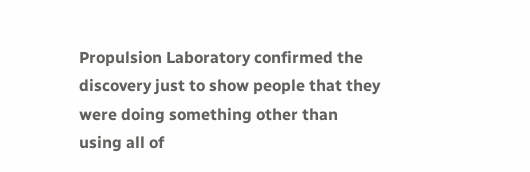Propulsion Laboratory confirmed the discovery just to show people that they were doing something other than using all of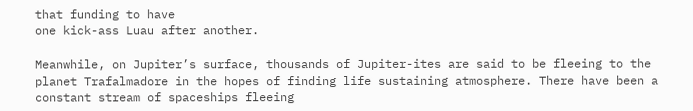that funding to have
one kick-ass Luau after another.

Meanwhile, on Jupiter’s surface, thousands of Jupiter-ites are said to be fleeing to the planet Trafalmadore in the hopes of finding life sustaining atmosphere. There have been a constant stream of spaceships fleeing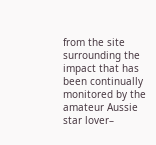from the site surrounding the impact that has been continually monitored by the amateur Aussie star lover–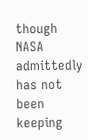though NASA admittedly has not been keeping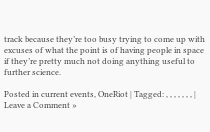track because they’re too busy trying to come up with excuses of what the point is of having people in space if they’re pretty much not doing anything useful to further science.

Posted in current events, OneRiot | Tagged: , , , , , , , | Leave a Comment »